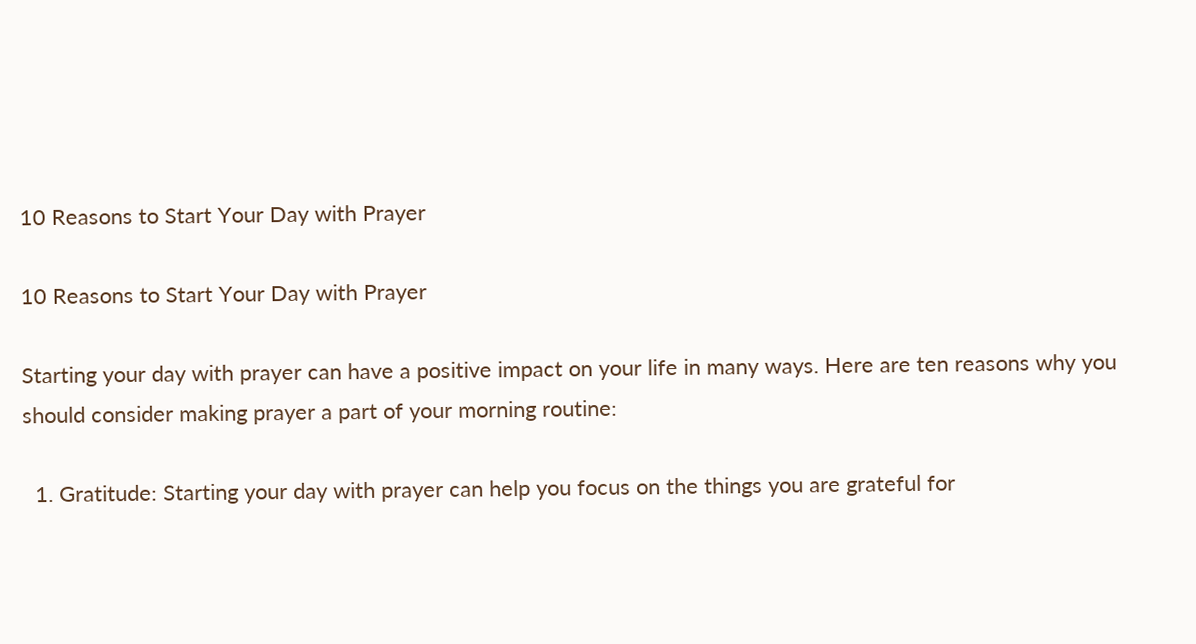10 Reasons to Start Your Day with Prayer

10 Reasons to Start Your Day with Prayer

Starting your day with prayer can have a positive impact on your life in many ways. Here are ten reasons why you should consider making prayer a part of your morning routine:

  1. Gratitude: Starting your day with prayer can help you focus on the things you are grateful for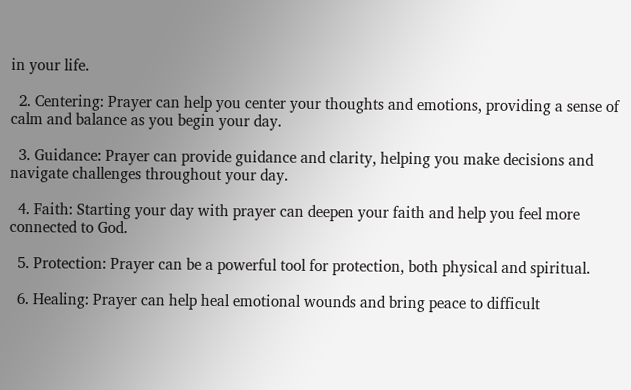in your life.

  2. Centering: Prayer can help you center your thoughts and emotions, providing a sense of calm and balance as you begin your day.

  3. Guidance: Prayer can provide guidance and clarity, helping you make decisions and navigate challenges throughout your day.

  4. Faith: Starting your day with prayer can deepen your faith and help you feel more connected to God.

  5. Protection: Prayer can be a powerful tool for protection, both physical and spiritual.

  6. Healing: Prayer can help heal emotional wounds and bring peace to difficult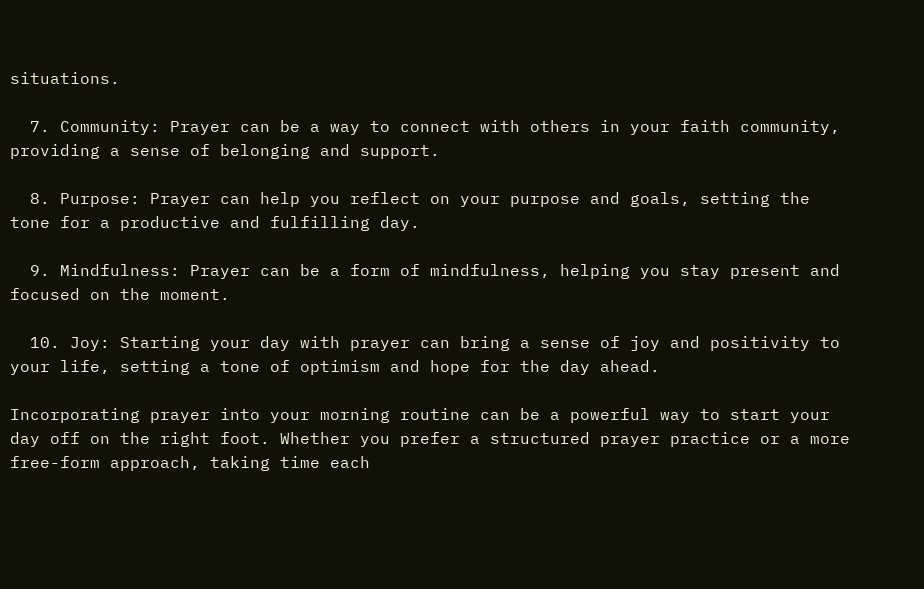situations.

  7. Community: Prayer can be a way to connect with others in your faith community, providing a sense of belonging and support.

  8. Purpose: Prayer can help you reflect on your purpose and goals, setting the tone for a productive and fulfilling day.

  9. Mindfulness: Prayer can be a form of mindfulness, helping you stay present and focused on the moment.

  10. Joy: Starting your day with prayer can bring a sense of joy and positivity to your life, setting a tone of optimism and hope for the day ahead.

Incorporating prayer into your morning routine can be a powerful way to start your day off on the right foot. Whether you prefer a structured prayer practice or a more free-form approach, taking time each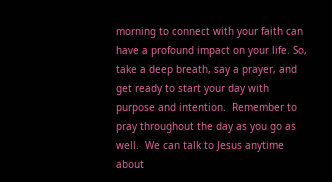morning to connect with your faith can have a profound impact on your life. So, take a deep breath, say a prayer, and get ready to start your day with purpose and intention.  Remember to pray throughout the day as you go as well.  We can talk to Jesus anytime about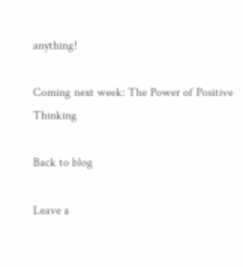anything!

Coming next week: The Power of Positive Thinking

Back to blog

Leave a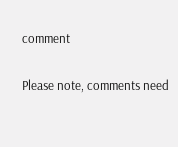comment

Please note, comments need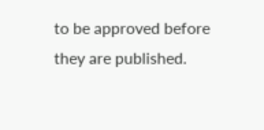to be approved before they are published.